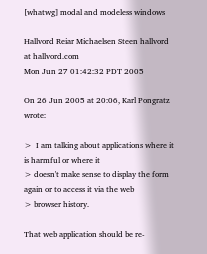[whatwg] modal and modeless windows

Hallvord Reiar Michaelsen Steen hallvord at hallvord.com
Mon Jun 27 01:42:32 PDT 2005

On 26 Jun 2005 at 20:06, Karl Pongratz wrote:

>  I am talking about applications where it is harmful or where it
> doesn't make sense to display the form again or to access it via the web
> browser history.

That web application should be re-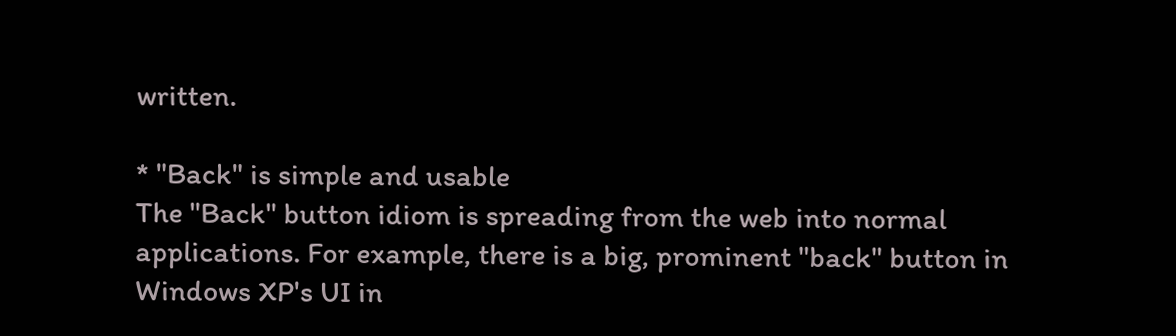written.

* "Back" is simple and usable
The "Back" button idiom is spreading from the web into normal
applications. For example, there is a big, prominent "back" button in
Windows XP's UI in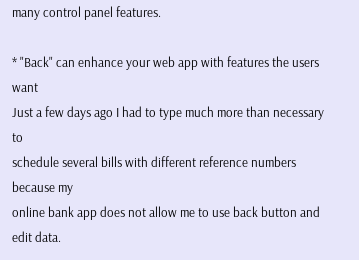many control panel features.

* "Back" can enhance your web app with features the users want
Just a few days ago I had to type much more than necessary to
schedule several bills with different reference numbers because my
online bank app does not allow me to use back button and edit data.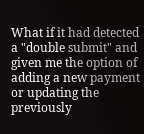What if it had detected a "double submit" and given me the option of
adding a new payment or updating the previously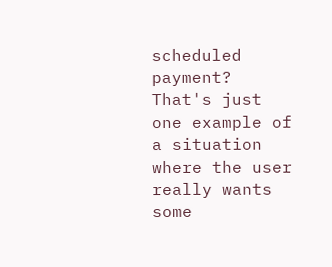scheduled payment?
That's just one example of a situation where the user really wants
some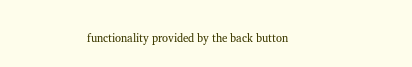functionality provided by the back button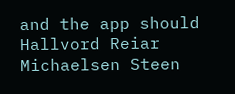and the app should
Hallvord Reiar Michaelsen Steen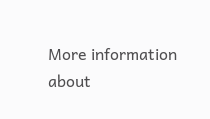More information about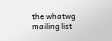the whatwg mailing list